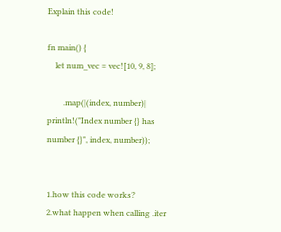Explain this code!

fn main() {
    let num_vec = vec![10, 9, 8];

        .map(|(index, number)| println!("Index number {} has number {}", index, number));


1.how this code works?
2.what happen when calling .iter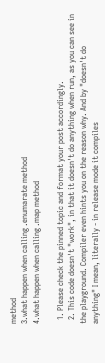method
3.what happen when calling .enumarate method
4.what happen when calling .map method

  1. Please check the pinned topic and format your post accordingly.
  2. This code doesn't "work", in that it doesn't do anything when run, as you can see in the playground. Compiler even hints you on the reason why. And by "doesn't do anything" I mean, literally - in release mode it compiles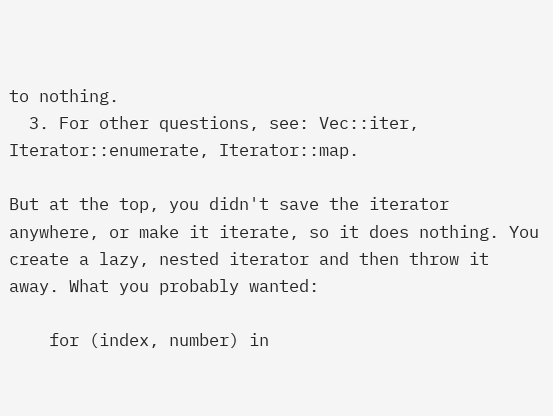to nothing.
  3. For other questions, see: Vec::iter, Iterator::enumerate, Iterator::map.

But at the top, you didn't save the iterator anywhere, or make it iterate, so it does nothing. You create a lazy, nested iterator and then throw it away. What you probably wanted:

    for (index, number) in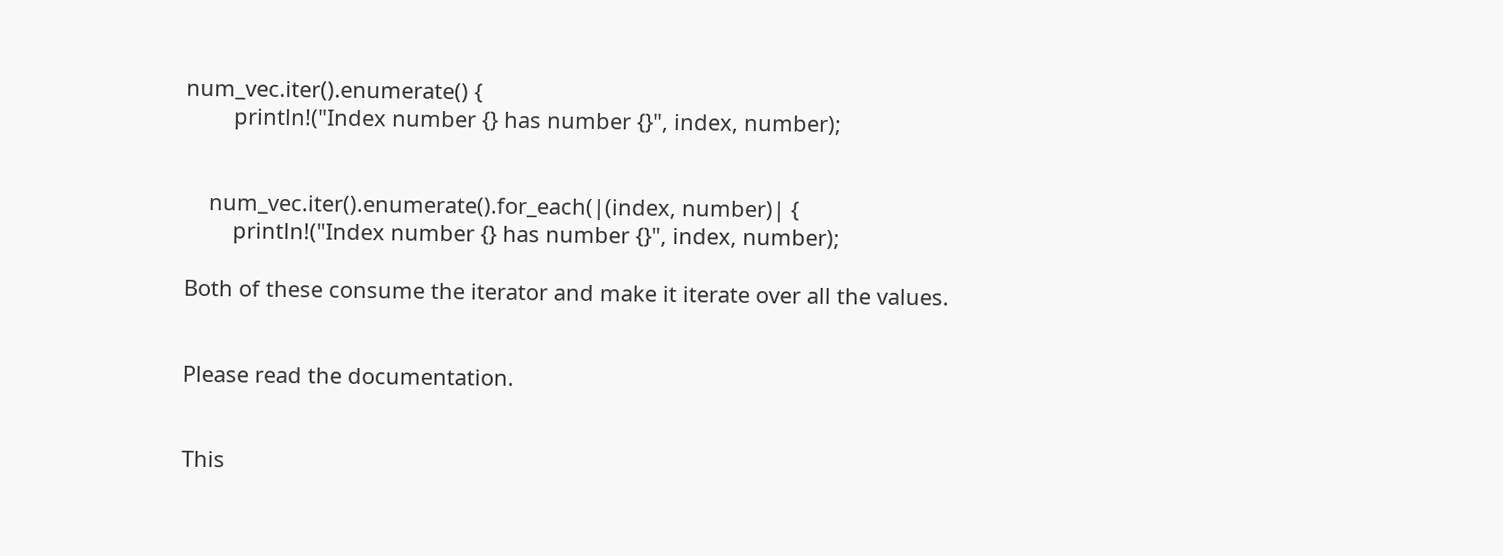num_vec.iter().enumerate() {
        println!("Index number {} has number {}", index, number);


    num_vec.iter().enumerate().for_each(|(index, number)| {
        println!("Index number {} has number {}", index, number);

Both of these consume the iterator and make it iterate over all the values.


Please read the documentation.


This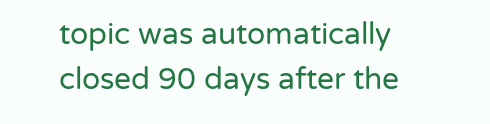topic was automatically closed 90 days after the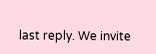last reply. We invite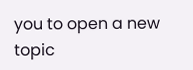you to open a new topic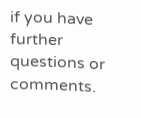if you have further questions or comments.